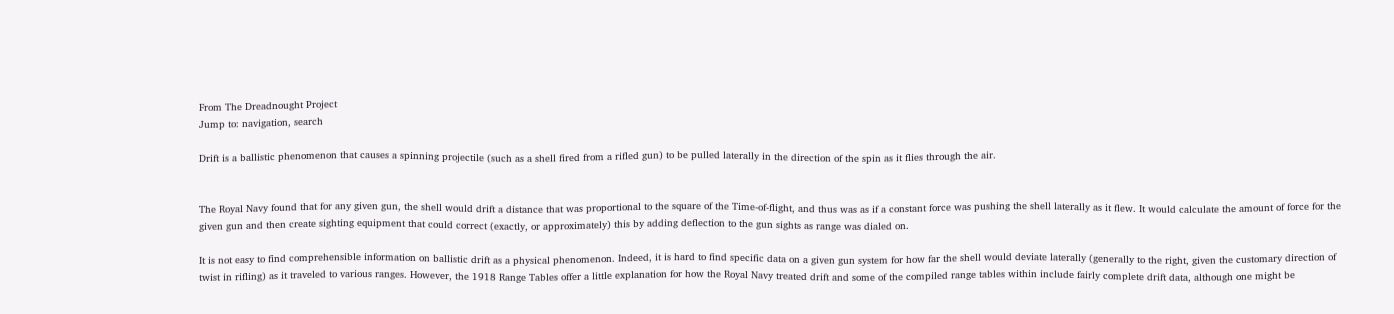From The Dreadnought Project
Jump to: navigation, search

Drift is a ballistic phenomenon that causes a spinning projectile (such as a shell fired from a rifled gun) to be pulled laterally in the direction of the spin as it flies through the air.


The Royal Navy found that for any given gun, the shell would drift a distance that was proportional to the square of the Time-of-flight, and thus was as if a constant force was pushing the shell laterally as it flew. It would calculate the amount of force for the given gun and then create sighting equipment that could correct (exactly, or approximately) this by adding deflection to the gun sights as range was dialed on.

It is not easy to find comprehensible information on ballistic drift as a physical phenomenon. Indeed, it is hard to find specific data on a given gun system for how far the shell would deviate laterally (generally to the right, given the customary direction of twist in rifling) as it traveled to various ranges. However, the 1918 Range Tables offer a little explanation for how the Royal Navy treated drift and some of the compiled range tables within include fairly complete drift data, although one might be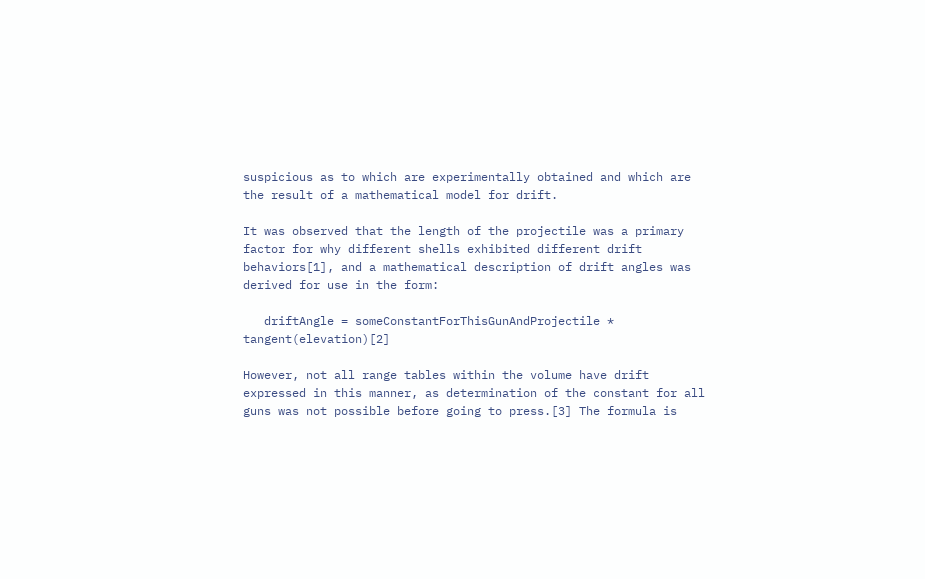suspicious as to which are experimentally obtained and which are the result of a mathematical model for drift.

It was observed that the length of the projectile was a primary factor for why different shells exhibited different drift behaviors[1], and a mathematical description of drift angles was derived for use in the form:

   driftAngle = someConstantForThisGunAndProjectile * tangent(elevation)[2]

However, not all range tables within the volume have drift expressed in this manner, as determination of the constant for all guns was not possible before going to press.[3] The formula is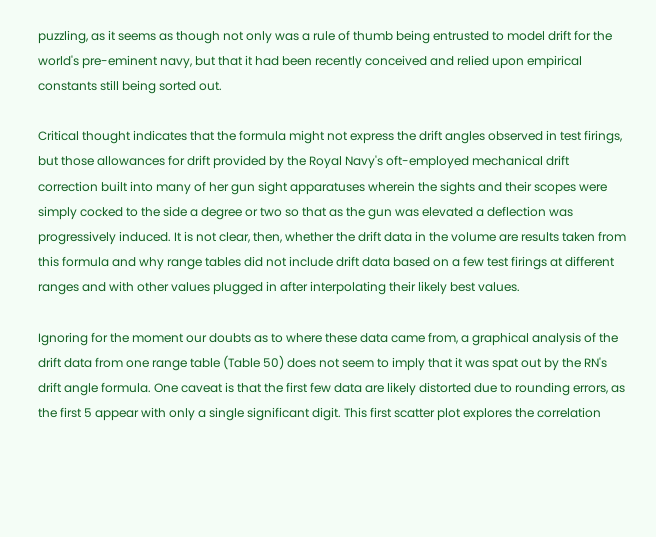puzzling, as it seems as though not only was a rule of thumb being entrusted to model drift for the world's pre-eminent navy, but that it had been recently conceived and relied upon empirical constants still being sorted out.

Critical thought indicates that the formula might not express the drift angles observed in test firings, but those allowances for drift provided by the Royal Navy's oft-employed mechanical drift correction built into many of her gun sight apparatuses wherein the sights and their scopes were simply cocked to the side a degree or two so that as the gun was elevated a deflection was progressively induced. It is not clear, then, whether the drift data in the volume are results taken from this formula and why range tables did not include drift data based on a few test firings at different ranges and with other values plugged in after interpolating their likely best values.

Ignoring for the moment our doubts as to where these data came from, a graphical analysis of the drift data from one range table (Table 50) does not seem to imply that it was spat out by the RN's drift angle formula. One caveat is that the first few data are likely distorted due to rounding errors, as the first 5 appear with only a single significant digit. This first scatter plot explores the correlation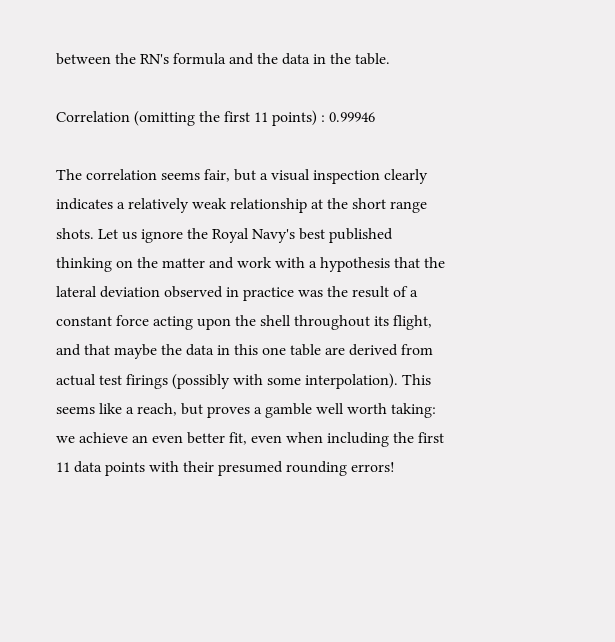between the RN's formula and the data in the table.

Correlation (omitting the first 11 points) : 0.99946

The correlation seems fair, but a visual inspection clearly indicates a relatively weak relationship at the short range shots. Let us ignore the Royal Navy's best published thinking on the matter and work with a hypothesis that the lateral deviation observed in practice was the result of a constant force acting upon the shell throughout its flight, and that maybe the data in this one table are derived from actual test firings (possibly with some interpolation). This seems like a reach, but proves a gamble well worth taking: we achieve an even better fit, even when including the first 11 data points with their presumed rounding errors!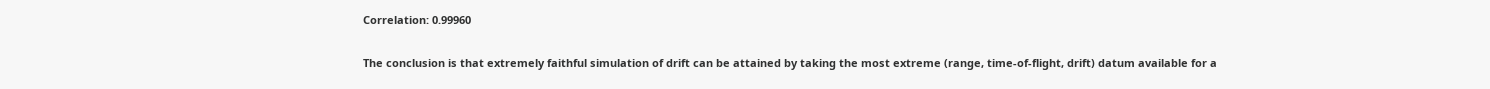Correlation: 0.99960

The conclusion is that extremely faithful simulation of drift can be attained by taking the most extreme (range, time-of-flight, drift) datum available for a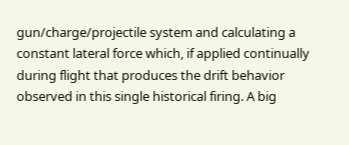gun/charge/projectile system and calculating a constant lateral force which, if applied continually during flight that produces the drift behavior observed in this single historical firing. A big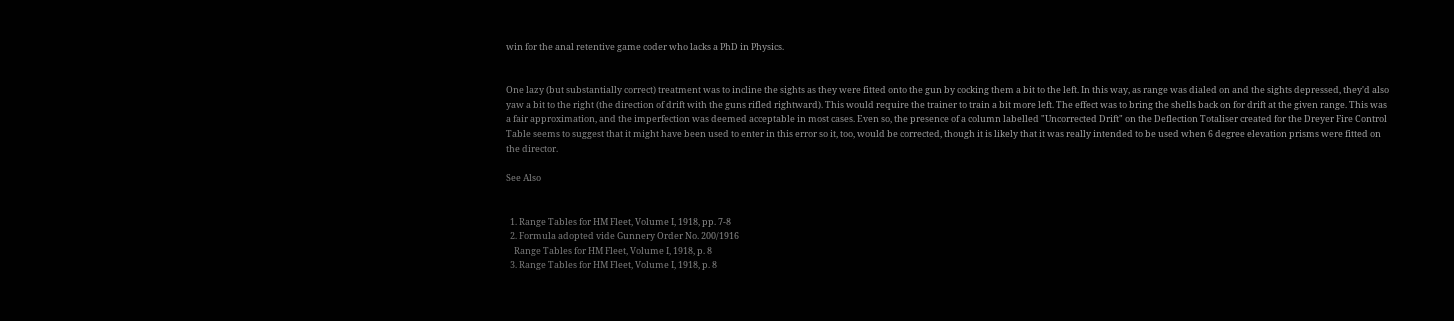win for the anal retentive game coder who lacks a PhD in Physics.


One lazy (but substantially correct) treatment was to incline the sights as they were fitted onto the gun by cocking them a bit to the left. In this way, as range was dialed on and the sights depressed, they'd also yaw a bit to the right (the direction of drift with the guns rifled rightward). This would require the trainer to train a bit more left. The effect was to bring the shells back on for drift at the given range. This was a fair approximation, and the imperfection was deemed acceptable in most cases. Even so, the presence of a column labelled "Uncorrected Drift" on the Deflection Totaliser created for the Dreyer Fire Control Table seems to suggest that it might have been used to enter in this error so it, too, would be corrected, though it is likely that it was really intended to be used when 6 degree elevation prisms were fitted on the director.

See Also


  1. Range Tables for HM Fleet, Volume I, 1918, pp. 7-8
  2. Formula adopted vide Gunnery Order No. 200/1916
    Range Tables for HM Fleet, Volume I, 1918, p. 8
  3. Range Tables for HM Fleet, Volume I, 1918, p. 8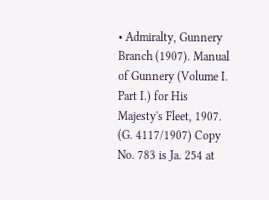• Admiralty, Gunnery Branch (1907). Manual of Gunnery (Volume I. Part I.) for His Majesty's Fleet, 1907. (G. 4117/1907) Copy No. 783 is Ja. 254 at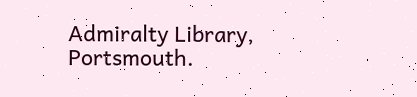Admiralty Library, Portsmouth.